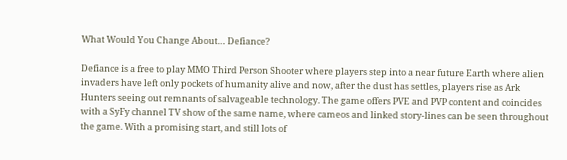What Would You Change About… Defiance?

Defiance is a free to play MMO Third Person Shooter where players step into a near future Earth where alien invaders have left only pockets of humanity alive and now, after the dust has settles, players rise as Ark Hunters seeing out remnants of salvageable technology. The game offers PVE and PVP content and coincides with a SyFy channel TV show of the same name, where cameos and linked story-lines can be seen throughout the game. With a promising start, and still lots of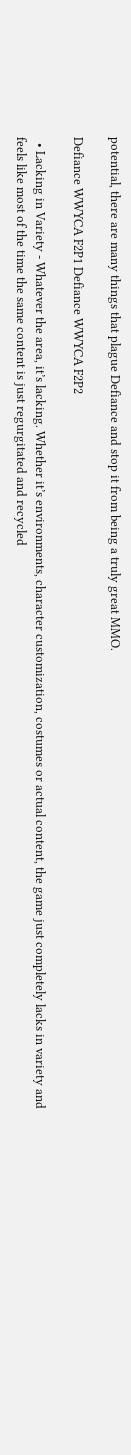potential, there are many things that plague Defiance and stop it from being a truly great MMO.

Defiance WWYCA F2P1 Defiance WWYCA F2P2

  • Lacking in Variety - Whatever the area, it’s lacking. Whether it’s environments, character customization, costumes or actual content, the game just completely lacks in variety and feels like most of the time the same content is just regurgitated and recycled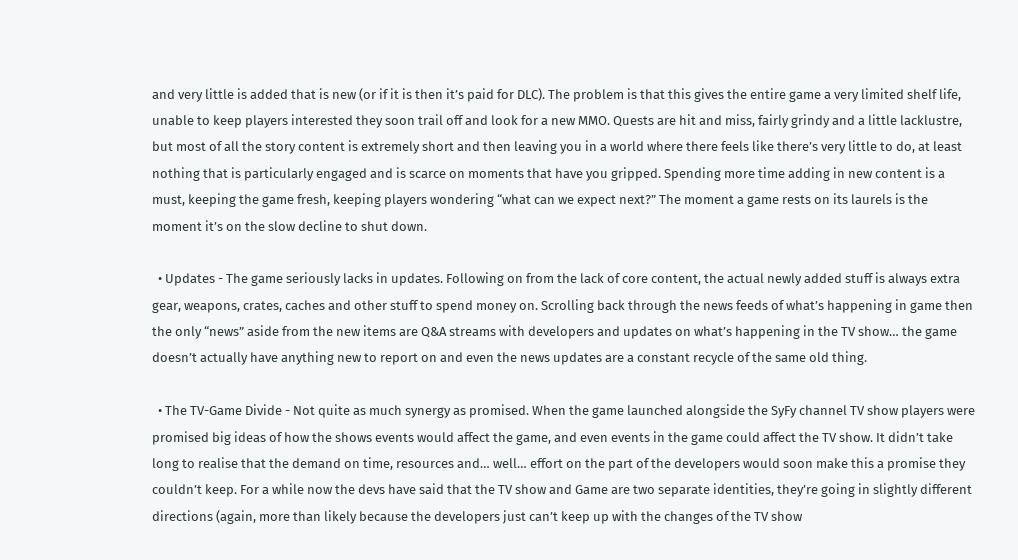and very little is added that is new (or if it is then it’s paid for DLC). The problem is that this gives the entire game a very limited shelf life, unable to keep players interested they soon trail off and look for a new MMO. Quests are hit and miss, fairly grindy and a little lacklustre, but most of all the story content is extremely short and then leaving you in a world where there feels like there’s very little to do, at least nothing that is particularly engaged and is scarce on moments that have you gripped. Spending more time adding in new content is a must, keeping the game fresh, keeping players wondering “what can we expect next?” The moment a game rests on its laurels is the moment it’s on the slow decline to shut down.

  • Updates - The game seriously lacks in updates. Following on from the lack of core content, the actual newly added stuff is always extra gear, weapons, crates, caches and other stuff to spend money on. Scrolling back through the news feeds of what’s happening in game then the only “news” aside from the new items are Q&A streams with developers and updates on what’s happening in the TV show… the game doesn’t actually have anything new to report on and even the news updates are a constant recycle of the same old thing.

  • The TV-Game Divide - Not quite as much synergy as promised. When the game launched alongside the SyFy channel TV show players were promised big ideas of how the shows events would affect the game, and even events in the game could affect the TV show. It didn’t take long to realise that the demand on time, resources and… well… effort on the part of the developers would soon make this a promise they couldn’t keep. For a while now the devs have said that the TV show and Game are two separate identities, they’re going in slightly different directions (again, more than likely because the developers just can’t keep up with the changes of the TV show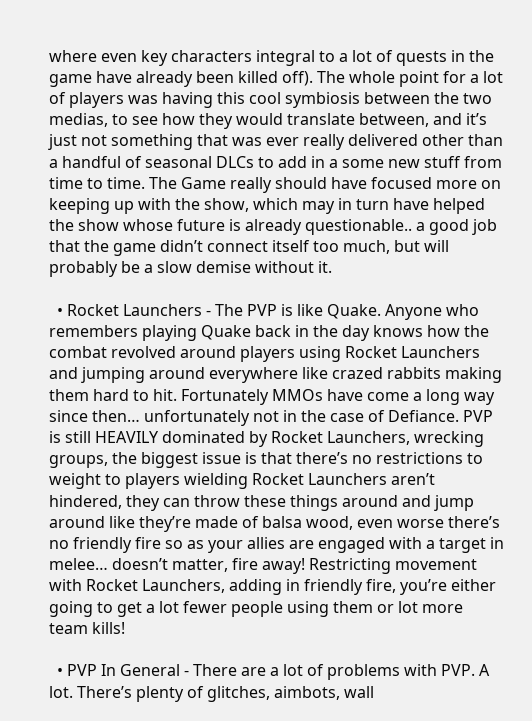where even key characters integral to a lot of quests in the game have already been killed off). The whole point for a lot of players was having this cool symbiosis between the two medias, to see how they would translate between, and it’s just not something that was ever really delivered other than a handful of seasonal DLCs to add in a some new stuff from time to time. The Game really should have focused more on keeping up with the show, which may in turn have helped the show whose future is already questionable.. a good job that the game didn’t connect itself too much, but will probably be a slow demise without it.

  • Rocket Launchers - The PVP is like Quake. Anyone who remembers playing Quake back in the day knows how the combat revolved around players using Rocket Launchers and jumping around everywhere like crazed rabbits making them hard to hit. Fortunately MMOs have come a long way since then… unfortunately not in the case of Defiance. PVP is still HEAVILY dominated by Rocket Launchers, wrecking groups, the biggest issue is that there’s no restrictions to weight to players wielding Rocket Launchers aren’t hindered, they can throw these things around and jump around like they’re made of balsa wood, even worse there’s no friendly fire so as your allies are engaged with a target in melee… doesn’t matter, fire away! Restricting movement with Rocket Launchers, adding in friendly fire, you’re either going to get a lot fewer people using them or lot more team kills!

  • PVP In General - There are a lot of problems with PVP. A lot. There’s plenty of glitches, aimbots, wall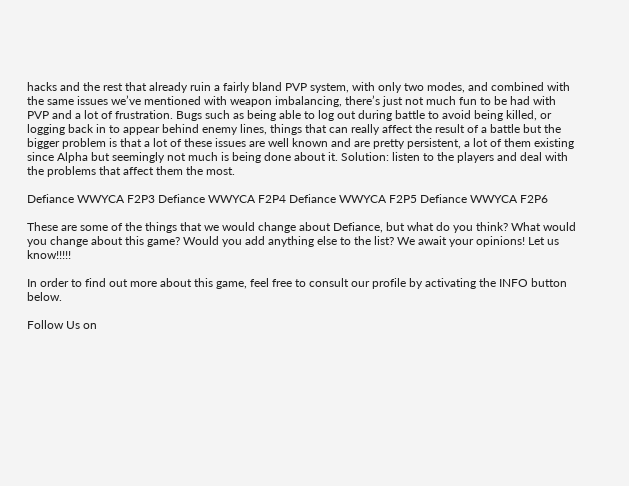hacks and the rest that already ruin a fairly bland PVP system, with only two modes, and combined with the same issues we’ve mentioned with weapon imbalancing, there’s just not much fun to be had with PVP and a lot of frustration. Bugs such as being able to log out during battle to avoid being killed, or logging back in to appear behind enemy lines, things that can really affect the result of a battle but the bigger problem is that a lot of these issues are well known and are pretty persistent, a lot of them existing since Alpha but seemingly not much is being done about it. Solution: listen to the players and deal with the problems that affect them the most.

Defiance WWYCA F2P3 Defiance WWYCA F2P4 Defiance WWYCA F2P5 Defiance WWYCA F2P6

These are some of the things that we would change about Defiance, but what do you think? What would you change about this game? Would you add anything else to the list? We await your opinions! Let us know!!!!!

In order to find out more about this game, feel free to consult our profile by activating the INFO button below.

Follow Us on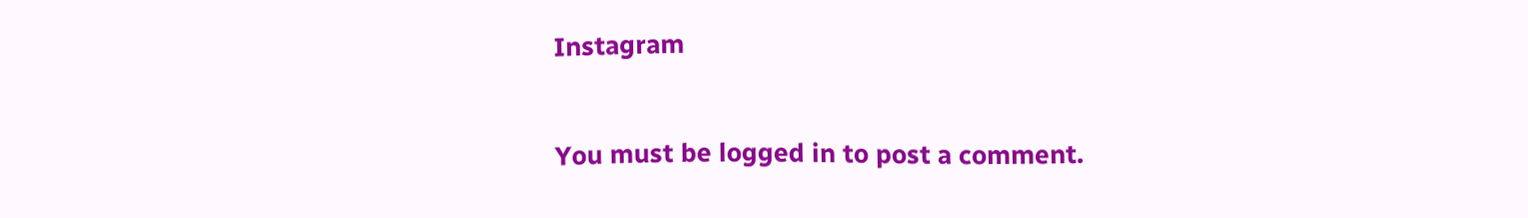Instagram


You must be logged in to post a comment.